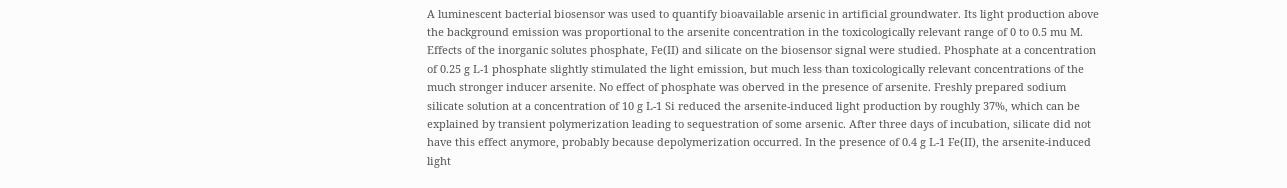A luminescent bacterial biosensor was used to quantify bioavailable arsenic in artificial groundwater. Its light production above the background emission was proportional to the arsenite concentration in the toxicologically relevant range of 0 to 0.5 mu M. Effects of the inorganic solutes phosphate, Fe(II) and silicate on the biosensor signal were studied. Phosphate at a concentration of 0.25 g L-1 phosphate slightly stimulated the light emission, but much less than toxicologically relevant concentrations of the much stronger inducer arsenite. No effect of phosphate was oberved in the presence of arsenite. Freshly prepared sodium silicate solution at a concentration of 10 g L-1 Si reduced the arsenite-induced light production by roughly 37%, which can be explained by transient polymerization leading to sequestration of some arsenic. After three days of incubation, silicate did not have this effect anymore, probably because depolymerization occurred. In the presence of 0.4 g L-1 Fe(II), the arsenite-induced light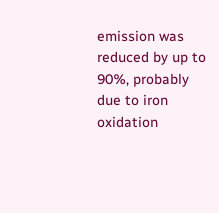emission was reduced by up to 90%, probably due to iron oxidation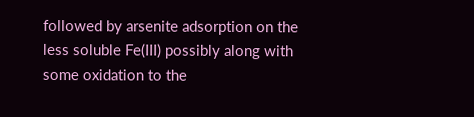followed by arsenite adsorption on the less soluble Fe(III) possibly along with some oxidation to the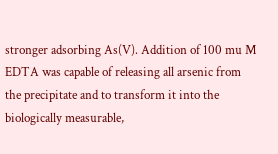stronger adsorbing As(V). Addition of 100 mu M EDTA was capable of releasing all arsenic from the precipitate and to transform it into the biologically measurable,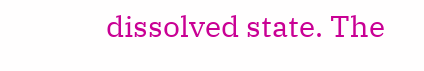dissolved state. The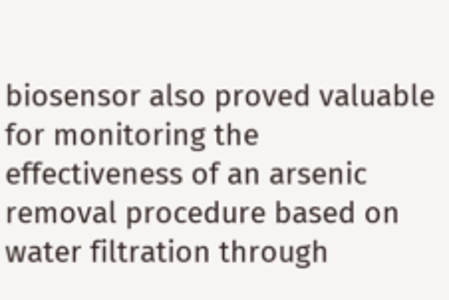biosensor also proved valuable for monitoring the effectiveness of an arsenic removal procedure based on water filtration through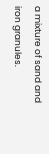a mixture of sand and iron granules.